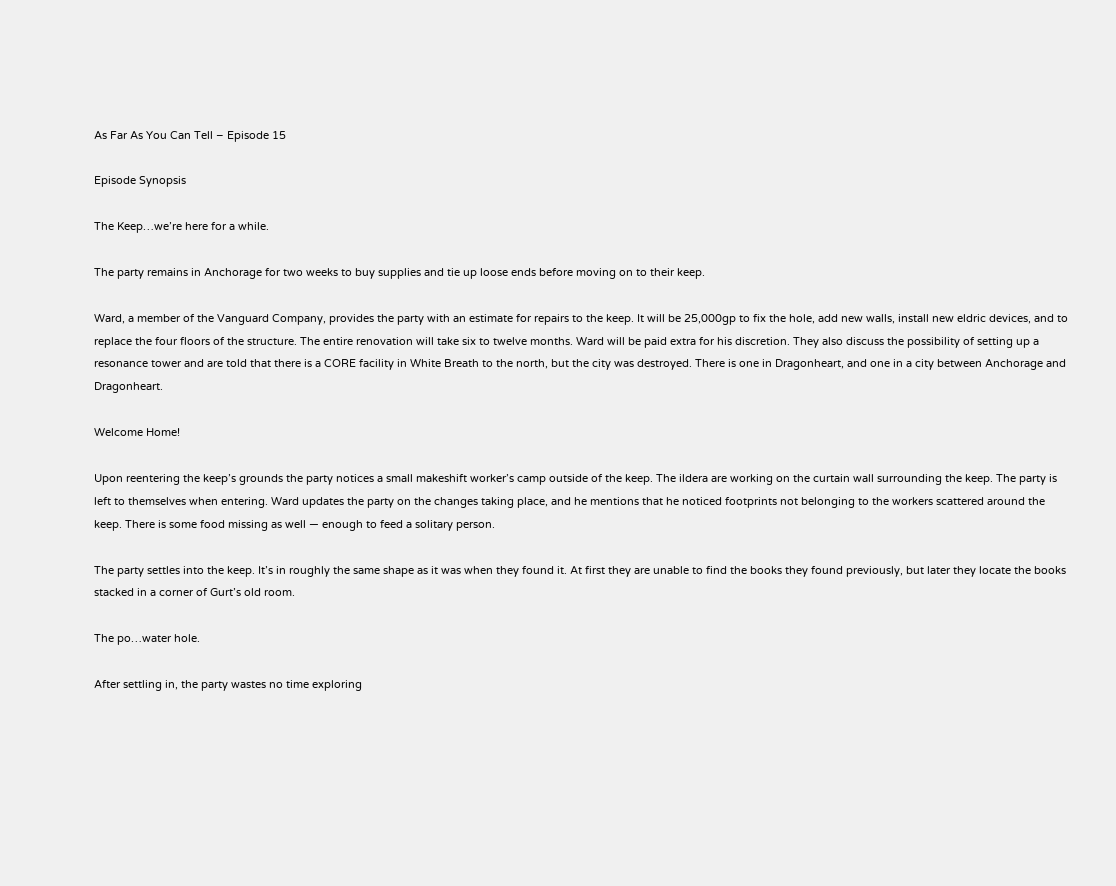As Far As You Can Tell – Episode 15

Episode Synopsis

The Keep…we’re here for a while.

The party remains in Anchorage for two weeks to buy supplies and tie up loose ends before moving on to their keep.

Ward, a member of the Vanguard Company, provides the party with an estimate for repairs to the keep. It will be 25,000gp to fix the hole, add new walls, install new eldric devices, and to replace the four floors of the structure. The entire renovation will take six to twelve months. Ward will be paid extra for his discretion. They also discuss the possibility of setting up a resonance tower and are told that there is a CORE facility in White Breath to the north, but the city was destroyed. There is one in Dragonheart, and one in a city between Anchorage and Dragonheart.

Welcome Home!

Upon reentering the keep’s grounds the party notices a small makeshift worker’s camp outside of the keep. The ildera are working on the curtain wall surrounding the keep. The party is left to themselves when entering. Ward updates the party on the changes taking place, and he mentions that he noticed footprints not belonging to the workers scattered around the keep. There is some food missing as well — enough to feed a solitary person.

The party settles into the keep. It’s in roughly the same shape as it was when they found it. At first they are unable to find the books they found previously, but later they locate the books stacked in a corner of Gurt’s old room.

The po…water hole.

After settling in, the party wastes no time exploring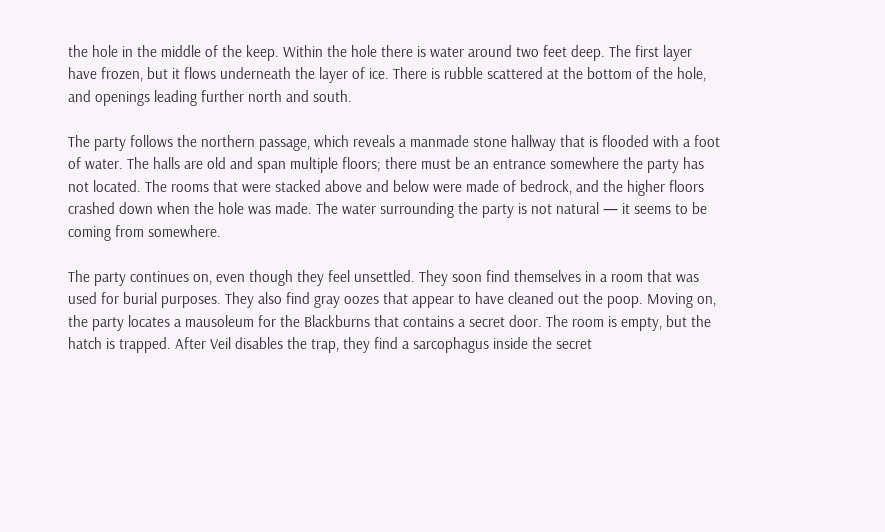the hole in the middle of the keep. Within the hole there is water around two feet deep. The first layer have frozen, but it flows underneath the layer of ice. There is rubble scattered at the bottom of the hole, and openings leading further north and south.

The party follows the northern passage, which reveals a manmade stone hallway that is flooded with a foot of water. The halls are old and span multiple floors; there must be an entrance somewhere the party has not located. The rooms that were stacked above and below were made of bedrock, and the higher floors crashed down when the hole was made. The water surrounding the party is not natural — it seems to be coming from somewhere.

The party continues on, even though they feel unsettled. They soon find themselves in a room that was used for burial purposes. They also find gray oozes that appear to have cleaned out the poop. Moving on, the party locates a mausoleum for the Blackburns that contains a secret door. The room is empty, but the hatch is trapped. After Veil disables the trap, they find a sarcophagus inside the secret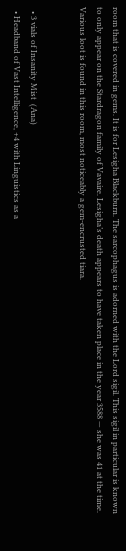room that is covered in gems. It is for Lesigha Blackburn. The sarcophagus is adorned with the Lord sigil. This sigil in particular is known to only appear on the Stardragon family of Vavaire. Lesigha’s death appears to have taken place in the year 3588 — she was 41 at the time. Various loot is found in this room, most noticeably a gem-encrusted tiara.


  • 3 vials of Insanity Mist  (Ana)
  • Headband of Vast Intelligence, +4 with Linguistics as a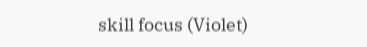skill focus (Violet)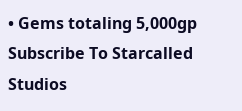• Gems totaling 5,000gp
Subscribe To Starcalled Studios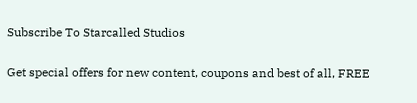Subscribe To Starcalled Studios

Get special offers for new content, coupons and best of all, FREE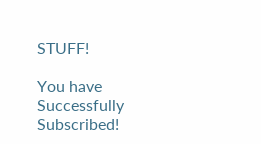STUFF!

You have Successfully Subscribed!